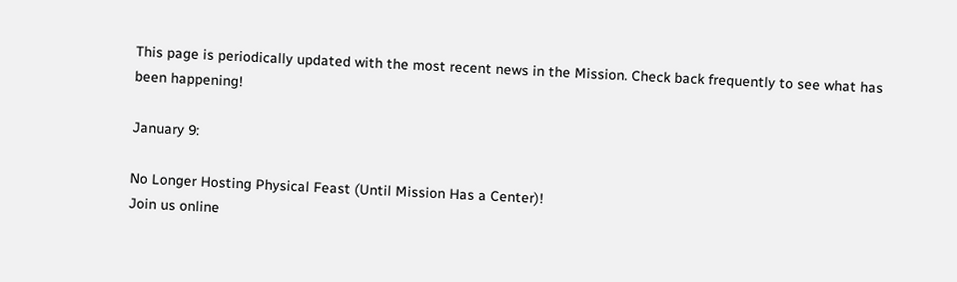This page is periodically updated with the most recent news in the Mission. Check back frequently to see what has been happening!

January 9:

No Longer Hosting Physical Feast (Until Mission Has a Center)!
Join us online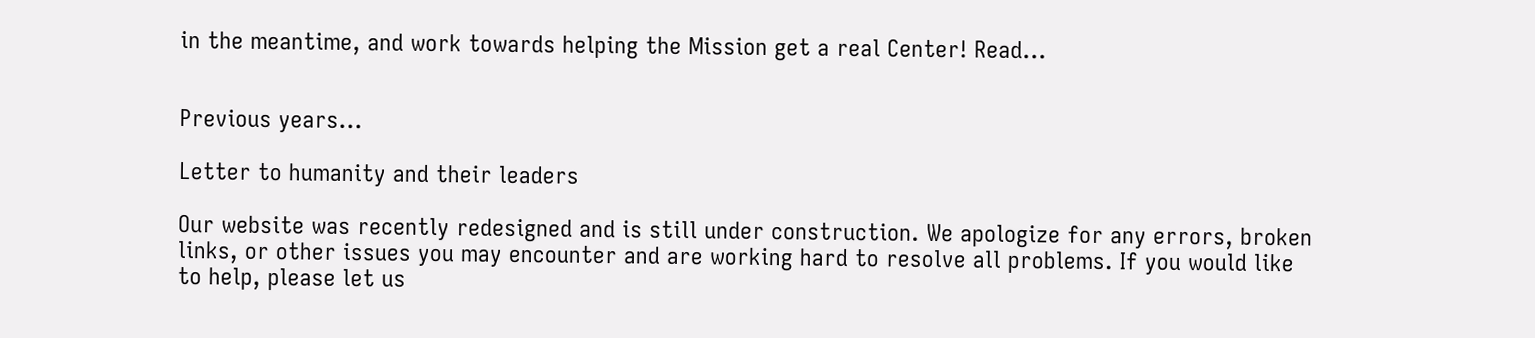in the meantime, and work towards helping the Mission get a real Center! Read...


Previous years...

Letter to humanity and their leaders

Our website was recently redesigned and is still under construction. We apologize for any errors, broken links, or other issues you may encounter and are working hard to resolve all problems. If you would like to help, please let us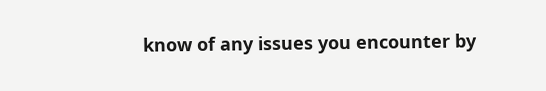know of any issues you encounter by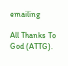emailing

All Thanks To God (ATTG).